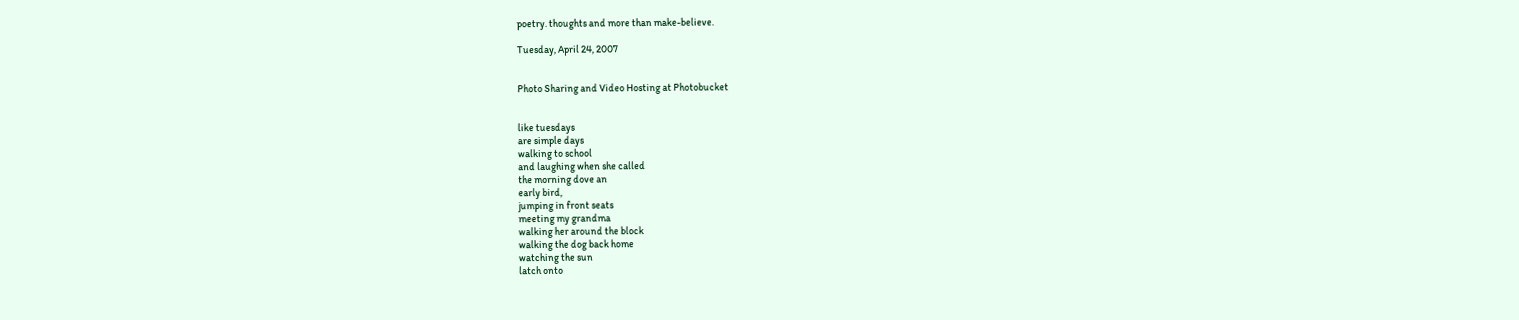poetry. thoughts and more than make-believe.

Tuesday, April 24, 2007


Photo Sharing and Video Hosting at Photobucket


like tuesdays
are simple days
walking to school
and laughing when she called
the morning dove an
early bird,
jumping in front seats
meeting my grandma
walking her around the block
walking the dog back home
watching the sun
latch onto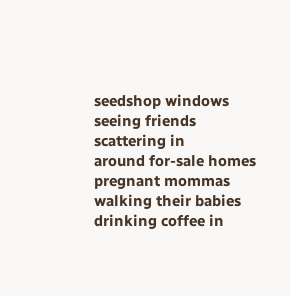seedshop windows
seeing friends
scattering in
around for-sale homes
pregnant mommas
walking their babies
drinking coffee in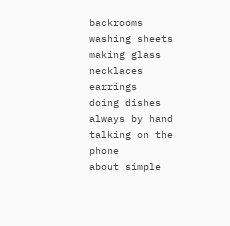backrooms
washing sheets
making glass necklaces earrings
doing dishes always by hand
talking on the phone
about simple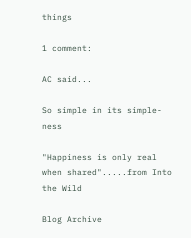things

1 comment:

AC said...

So simple in its simple-ness

"Happiness is only real when shared".....from Into the Wild

Blog Archive